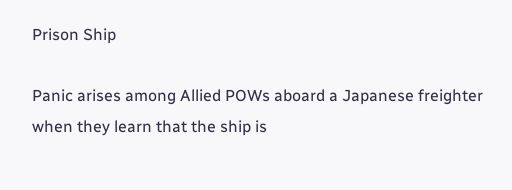Prison Ship

Panic arises among Allied POWs aboard a Japanese freighter when they learn that the ship is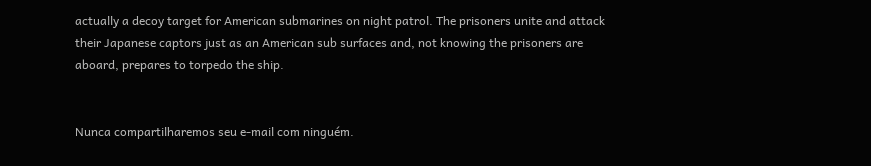actually a decoy target for American submarines on night patrol. The prisoners unite and attack their Japanese captors just as an American sub surfaces and, not knowing the prisoners are aboard, prepares to torpedo the ship.


Nunca compartilharemos seu e-mail com ninguém.